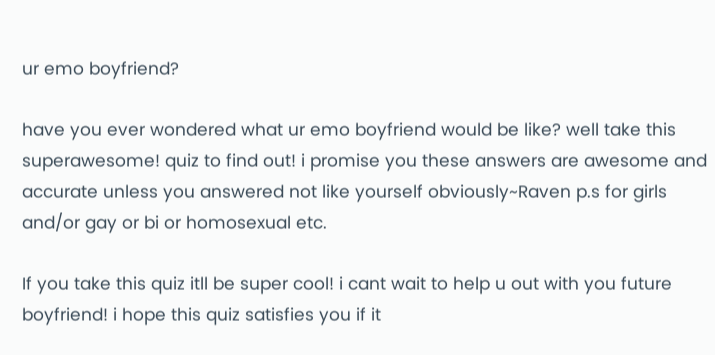ur emo boyfriend?

have you ever wondered what ur emo boyfriend would be like? well take this superawesome! quiz to find out! i promise you these answers are awesome and accurate unless you answered not like yourself obviously~Raven p.s for girls and/or gay or bi or homosexual etc.

If you take this quiz itll be super cool! i cant wait to help u out with you future boyfriend! i hope this quiz satisfies you if it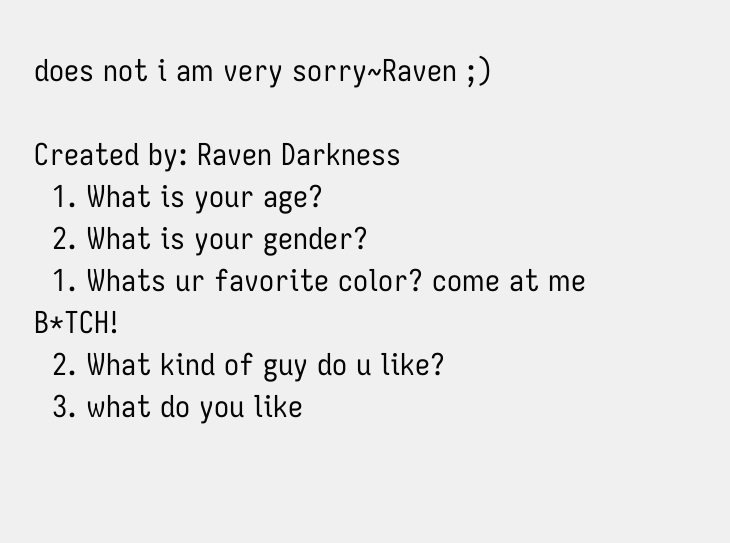does not i am very sorry~Raven ;)

Created by: Raven Darkness
  1. What is your age?
  2. What is your gender?
  1. Whats ur favorite color? come at me B*TCH!
  2. What kind of guy do u like?
  3. what do you like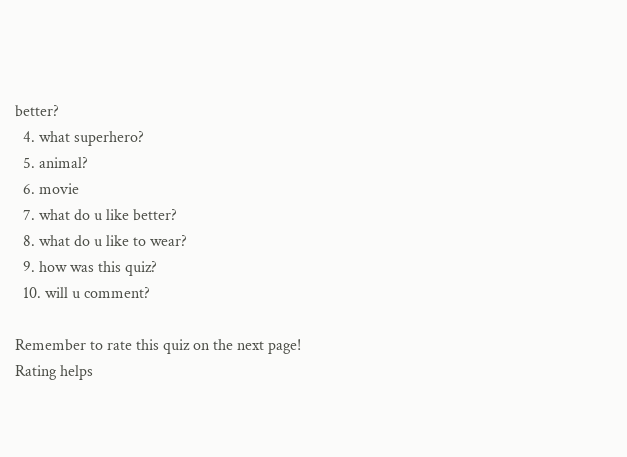better?
  4. what superhero?
  5. animal?
  6. movie
  7. what do u like better?
  8. what do u like to wear?
  9. how was this quiz?
  10. will u comment?

Remember to rate this quiz on the next page!
Rating helps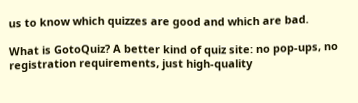us to know which quizzes are good and which are bad.

What is GotoQuiz? A better kind of quiz site: no pop-ups, no registration requirements, just high-quality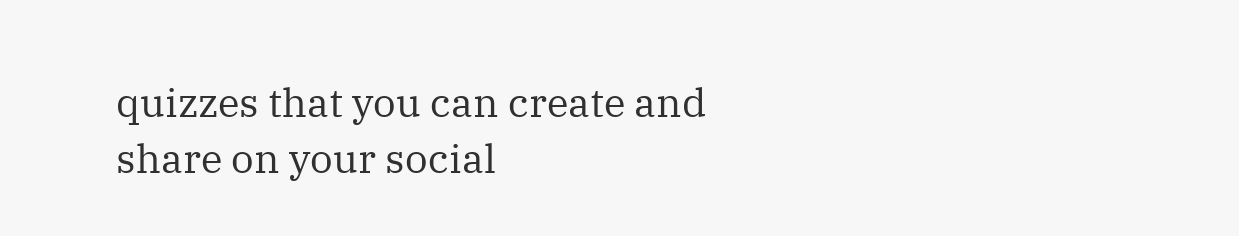quizzes that you can create and share on your social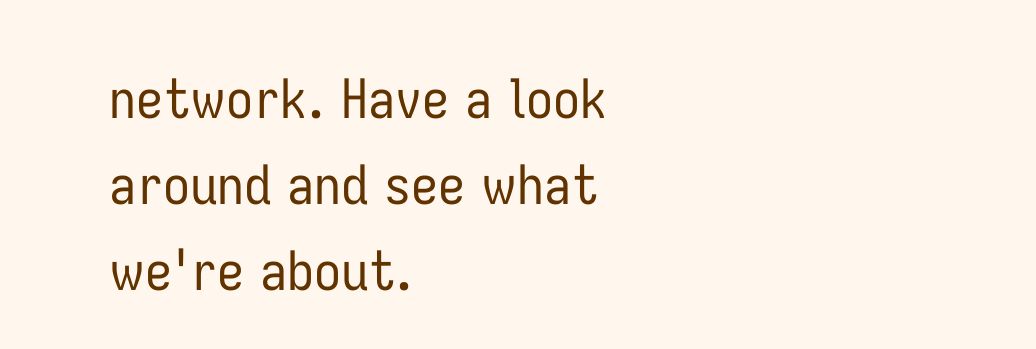network. Have a look around and see what we're about.